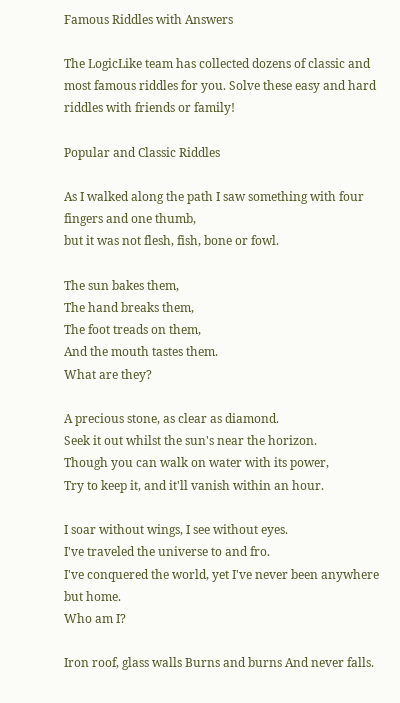Famous Riddles with Answers

The LogicLike team has collected dozens of classic and most famous riddles for you. Solve these easy and hard riddles with friends or family!

Popular and Classic Riddles

As I walked along the path I saw something with four fingers and one thumb,
but it was not flesh, fish, bone or fowl.

The sun bakes them,
The hand breaks them,
The foot treads on them,
And the mouth tastes them.
What are they?

A precious stone, as clear as diamond.
Seek it out whilst the sun's near the horizon.
Though you can walk on water with its power,
Try to keep it, and it'll vanish within an hour.

I soar without wings, I see without eyes.
I've traveled the universe to and fro.
I've conquered the world, yet I've never been anywhere but home.
Who am I?

Iron roof, glass walls Burns and burns And never falls.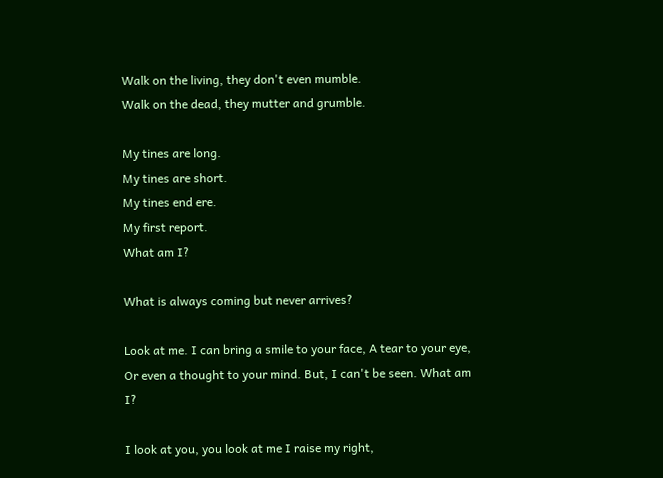Walk on the living, they don't even mumble.
Walk on the dead, they mutter and grumble.

My tines are long.
My tines are short.
My tines end ere.
My first report.
What am I?

What is always coming but never arrives?

Look at me. I can bring a smile to your face, A tear to your eye,
Or even a thought to your mind. But, I can't be seen. What am I?

I look at you, you look at me I raise my right,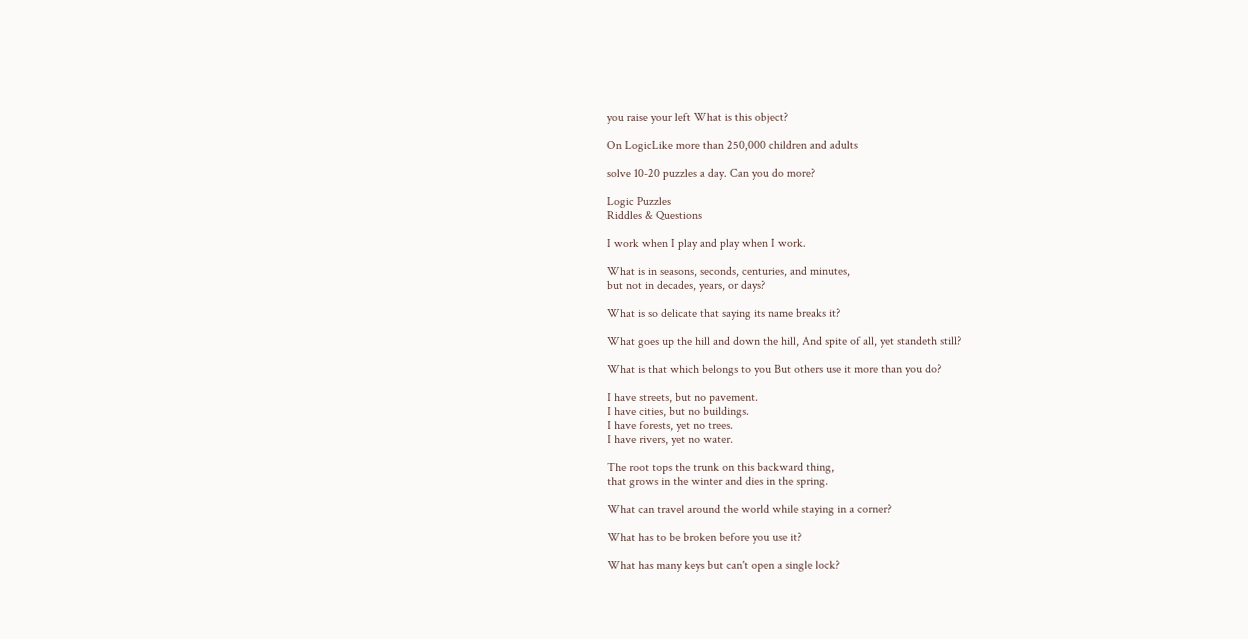you raise your left What is this object?

On LogicLike more than 250,000 children and adults

solve 10-20 puzzles a day. Can you do more?

Logic Puzzles
Riddles & Questions

I work when I play and play when I work.

What is in seasons, seconds, centuries, and minutes,
but not in decades, years, or days?

What is so delicate that saying its name breaks it?

What goes up the hill and down the hill, And spite of all, yet standeth still?

What is that which belongs to you But others use it more than you do?

I have streets, but no pavement.
I have cities, but no buildings.
I have forests, yet no trees.
I have rivers, yet no water.

The root tops the trunk on this backward thing,
that grows in the winter and dies in the spring.

What can travel around the world while staying in a corner?

What has to be broken before you use it?

What has many keys but can't open a single lock?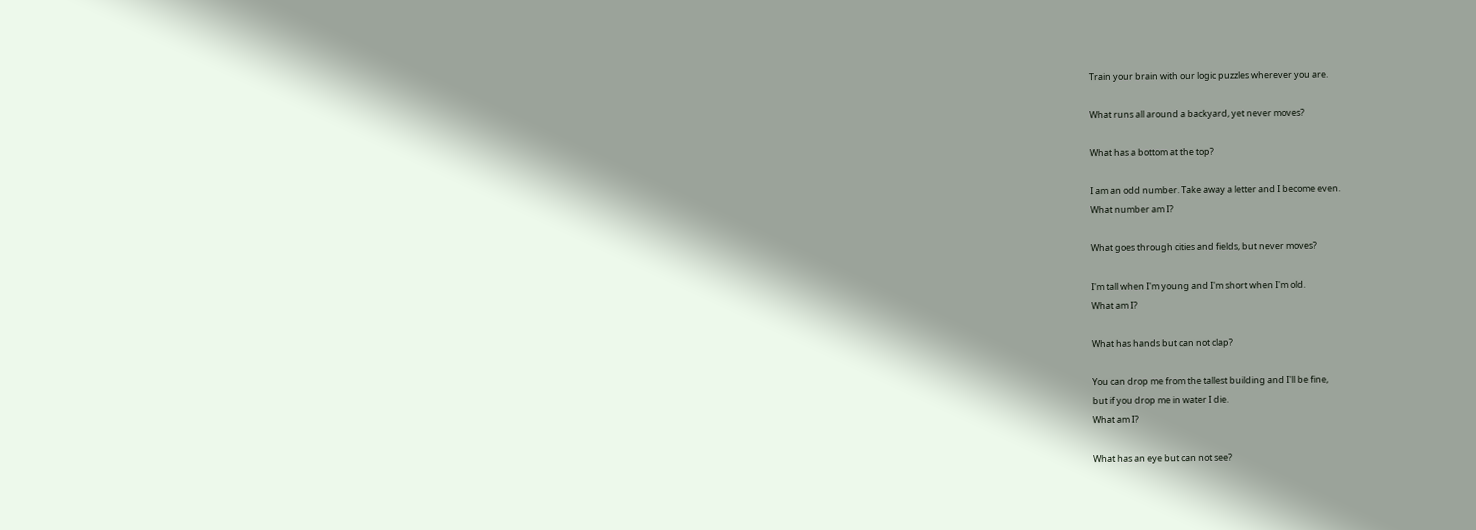Train your brain with our logic puzzles wherever you are.

What runs all around a backyard, yet never moves?

What has a bottom at the top?

I am an odd number. Take away a letter and I become even.
What number am I?

What goes through cities and fields, but never moves?

I'm tall when I'm young and I'm short when I'm old.
What am I?

What has hands but can not clap?

You can drop me from the tallest building and I'll be fine,
but if you drop me in water I die.
What am I?

What has an eye but can not see?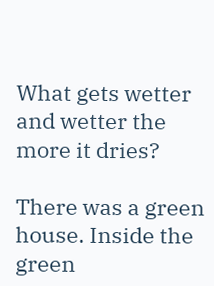What gets wetter and wetter the more it dries?

There was a green house. Inside the green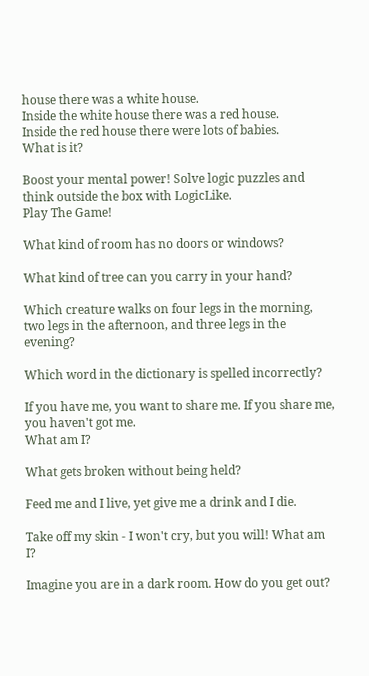house there was a white house.
Inside the white house there was a red house.
Inside the red house there were lots of babies.
What is it?

Boost your mental power! Solve logic puzzles and think outside the box with LogicLike.
Play The Game!

What kind of room has no doors or windows?

What kind of tree can you carry in your hand?

Which creature walks on four legs in the morning,
two legs in the afternoon, and three legs in the evening?

Which word in the dictionary is spelled incorrectly?

If you have me, you want to share me. If you share me, you haven't got me.
What am I?

What gets broken without being held?

Feed me and I live, yet give me a drink and I die.

Take off my skin - I won't cry, but you will! What am I?

Imagine you are in a dark room. How do you get out?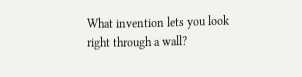What invention lets you look right through a wall?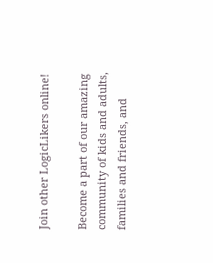Join other LogicLikers online!

Become a part of our amazing community of kids and adults, families and friends, and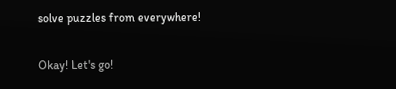solve puzzles from everywhere!

Okay! Let's go!